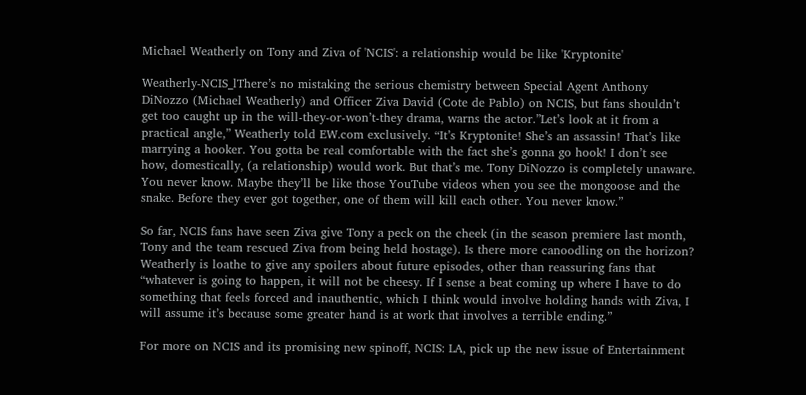Michael Weatherly on Tony and Ziva of 'NCIS': a relationship would be like 'Kryptonite'

Weatherly-NCIS_lThere’s no mistaking the serious chemistry between Special Agent Anthony DiNozzo (Michael Weatherly) and Officer Ziva David (Cote de Pablo) on NCIS, but fans shouldn’t get too caught up in the will-they-or-won’t-they drama, warns the actor.”Let’s look at it from a practical angle,” Weatherly told EW.com exclusively. “It’s Kryptonite! She’s an assassin! That’s like marrying a hooker. You gotta be real comfortable with the fact she’s gonna go hook! I don’t see how, domestically, (a relationship) would work. But that’s me. Tony DiNozzo is completely unaware. You never know. Maybe they’ll be like those YouTube videos when you see the mongoose and the snake. Before they ever got together, one of them will kill each other. You never know.”

So far, NCIS fans have seen Ziva give Tony a peck on the cheek (in the season premiere last month, Tony and the team rescued Ziva from being held hostage). Is there more canoodling on the horizon? Weatherly is loathe to give any spoilers about future episodes, other than reassuring fans that “whatever is going to happen, it will not be cheesy. If I sense a beat coming up where I have to do something that feels forced and inauthentic, which I think would involve holding hands with Ziva, I will assume it’s because some greater hand is at work that involves a terrible ending.”

For more on NCIS and its promising new spinoff, NCIS: LA, pick up the new issue of Entertainment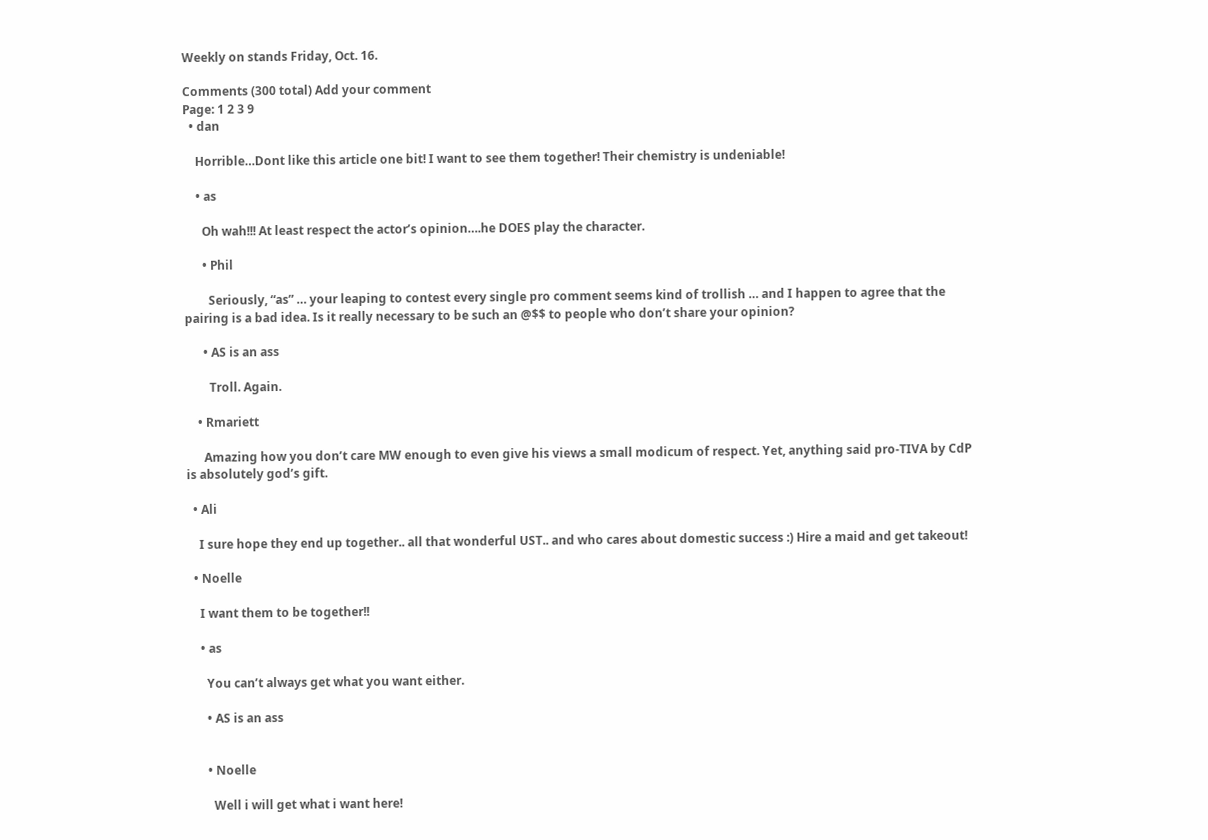Weekly on stands Friday, Oct. 16.

Comments (300 total) Add your comment
Page: 1 2 3 9
  • dan

    Horrible…Dont like this article one bit! I want to see them together! Their chemistry is undeniable!

    • as

      Oh wah!!! At least respect the actor’s opinion….he DOES play the character.

      • Phil

        Seriously, “as” … your leaping to contest every single pro comment seems kind of trollish … and I happen to agree that the pairing is a bad idea. Is it really necessary to be such an @$$ to people who don’t share your opinion?

      • AS is an ass

        Troll. Again.

    • Rmariett

      Amazing how you don’t care MW enough to even give his views a small modicum of respect. Yet, anything said pro-TIVA by CdP is absolutely god’s gift.

  • Ali

    I sure hope they end up together.. all that wonderful UST.. and who cares about domestic success :) Hire a maid and get takeout!

  • Noelle

    I want them to be together!!

    • as

      You can’t always get what you want either.

      • AS is an ass


      • Noelle

        Well i will get what i want here!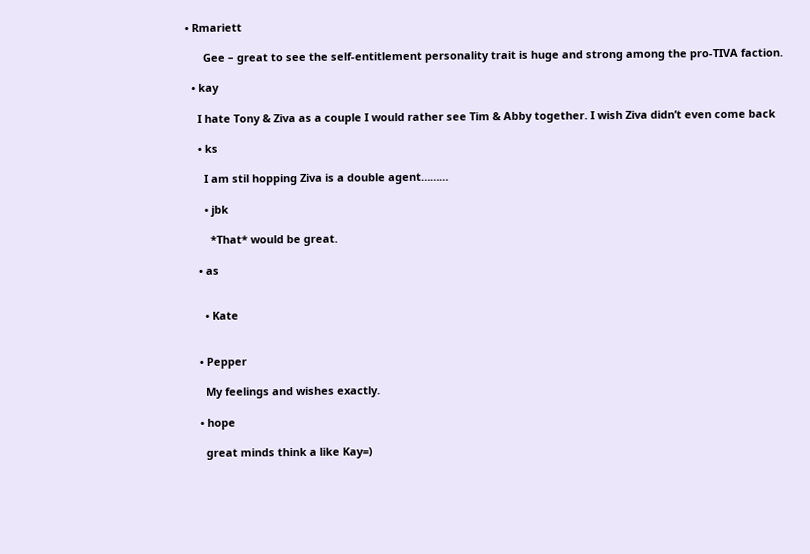• Rmariett

      Gee – great to see the self-entitlement personality trait is huge and strong among the pro-TIVA faction.

  • kay

    I hate Tony & Ziva as a couple I would rather see Tim & Abby together. I wish Ziva didn’t even come back

    • ks

      I am stil hopping Ziva is a double agent………

      • jbk

        *That* would be great.

    • as


      • Kate


    • Pepper

      My feelings and wishes exactly.

    • hope

      great minds think a like Kay=)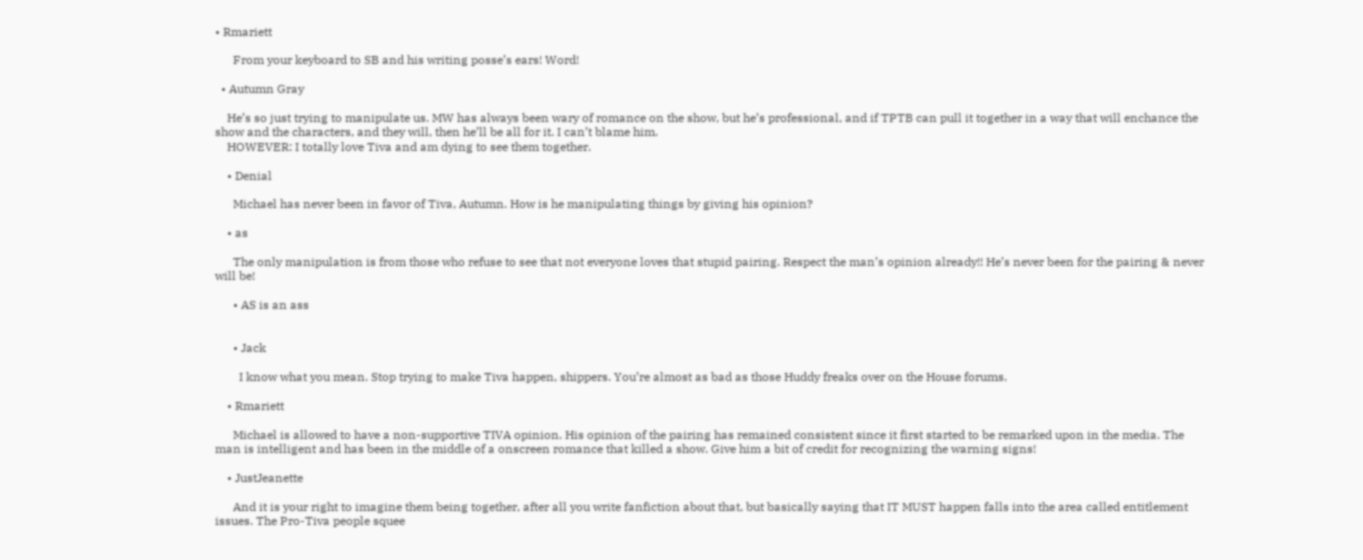• Rmariett

      From your keyboard to SB and his writing posse’s ears! Word!

  • Autumn Gray

    He’s so just trying to manipulate us. MW has always been wary of romance on the show, but he’s professional, and if TPTB can pull it together in a way that will enchance the show and the characters, and they will, then he’ll be all for it. I can’t blame him.
    HOWEVER: I totally love Tiva and am dying to see them together.

    • Denial

      Michael has never been in favor of Tiva, Autumn. How is he manipulating things by giving his opinion?

    • as

      The only manipulation is from those who refuse to see that not everyone loves that stupid pairing. Respect the man’s opinion already!! He’s never been for the pairing & never will be!

      • AS is an ass


      • Jack

        I know what you mean. Stop trying to make Tiva happen, shippers. You’re almost as bad as those Huddy freaks over on the House forums.

    • Rmariett

      Michael is allowed to have a non-supportive TIVA opinion. His opinion of the pairing has remained consistent since it first started to be remarked upon in the media. The man is intelligent and has been in the middle of a onscreen romance that killed a show. Give him a bit of credit for recognizing the warning signs!

    • JustJeanette

      And it is your right to imagine them being together, after all you write fanfiction about that, but basically saying that IT MUST happen falls into the area called entitlement issues. The Pro-Tiva people squee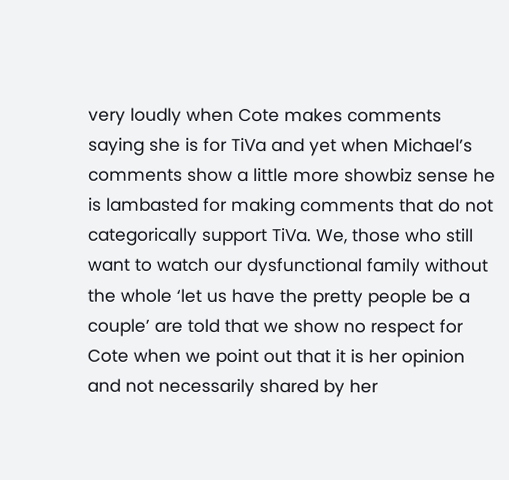very loudly when Cote makes comments saying she is for TiVa and yet when Michael’s comments show a little more showbiz sense he is lambasted for making comments that do not categorically support TiVa. We, those who still want to watch our dysfunctional family without the whole ‘let us have the pretty people be a couple’ are told that we show no respect for Cote when we point out that it is her opinion and not necessarily shared by her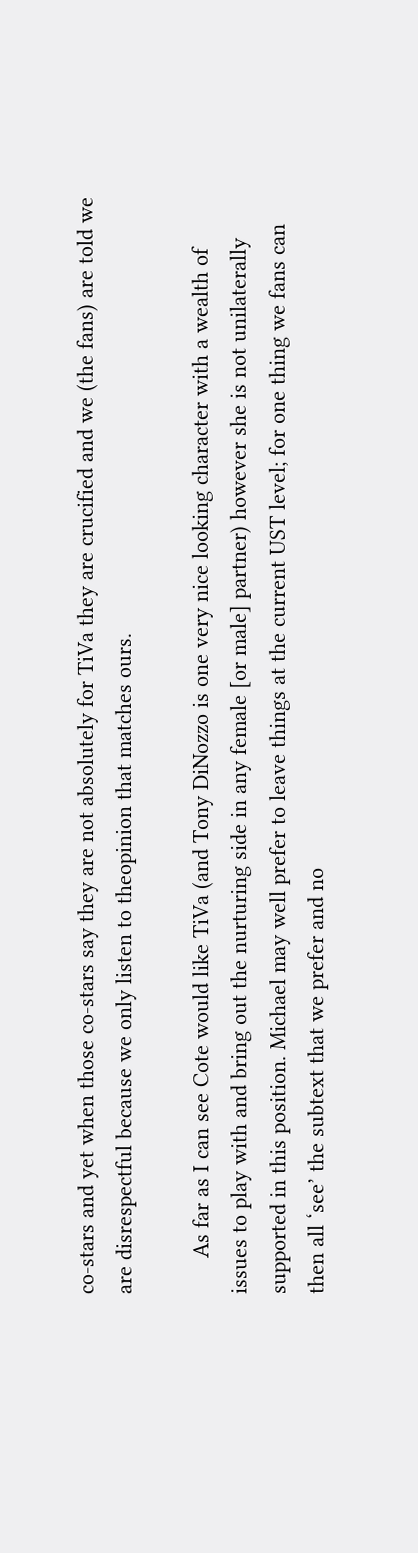co-stars and yet when those co-stars say they are not absolutely for TiVa they are crucified and we (the fans) are told we are disrespectful because we only listen to theopinion that matches ours.

      As far as I can see Cote would like TiVa (and Tony DiNozzo is one very nice looking character with a wealth of issues to play with and bring out the nurturing side in any female [or male] partner) however she is not unilaterally supported in this position. Michael may well prefer to leave things at the current UST level; for one thing we fans can then all ‘see’ the subtext that we prefer and no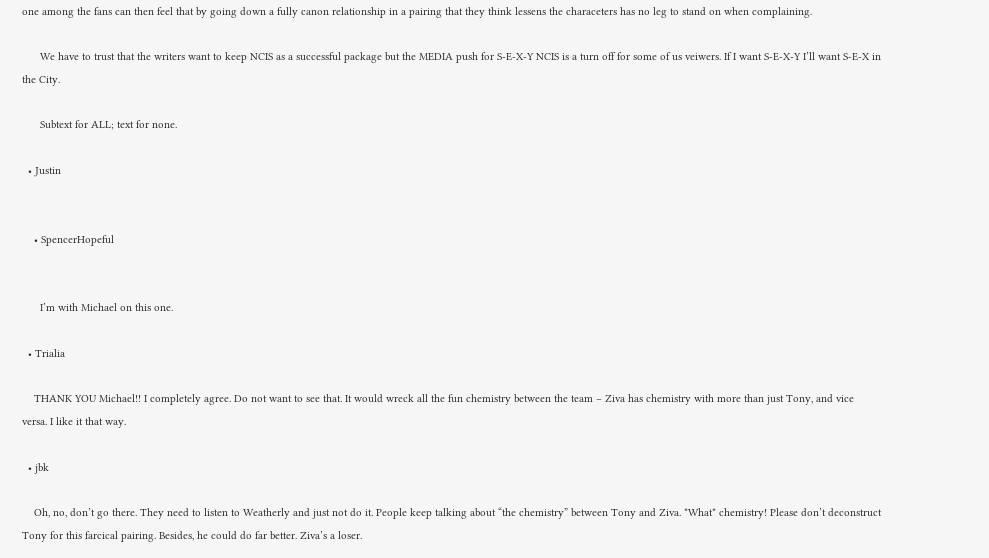one among the fans can then feel that by going down a fully canon relationship in a pairing that they think lessens the characeters has no leg to stand on when complaining.

      We have to trust that the writers want to keep NCIS as a successful package but the MEDIA push for S-E-X-Y NCIS is a turn off for some of us veiwers. If I want S-E-X-Y I’ll want S-E-X in the City.

      Subtext for ALL; text for none.

  • Justin


    • SpencerHopeful


      I’m with Michael on this one.

  • Trialia

    THANK YOU Michael!! I completely agree. Do not want to see that. It would wreck all the fun chemistry between the team – Ziva has chemistry with more than just Tony, and vice versa. I like it that way.

  • jbk

    Oh, no, don’t go there. They need to listen to Weatherly and just not do it. People keep talking about “the chemistry” between Tony and Ziva. *What* chemistry! Please don’t deconstruct Tony for this farcical pairing. Besides, he could do far better. Ziva’s a loser.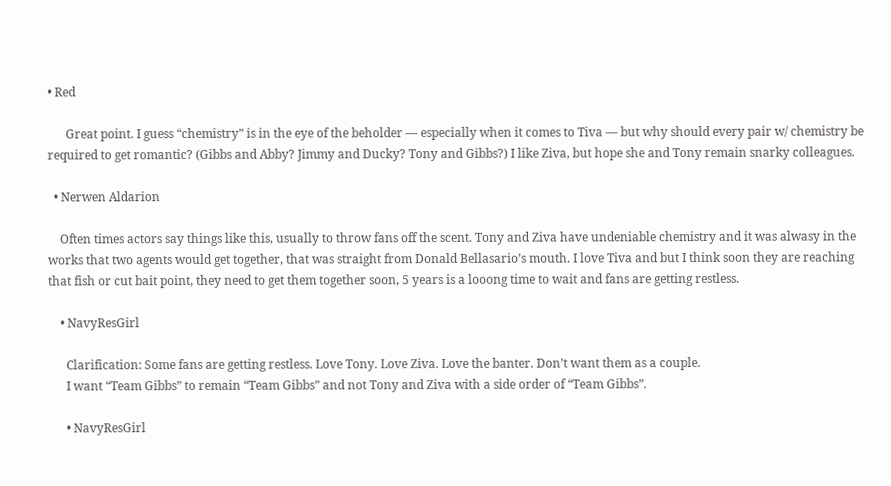• Red

      Great point. I guess “chemistry” is in the eye of the beholder — especially when it comes to Tiva — but why should every pair w/ chemistry be required to get romantic? (Gibbs and Abby? Jimmy and Ducky? Tony and Gibbs?) I like Ziva, but hope she and Tony remain snarky colleagues.

  • Nerwen Aldarion

    Often times actors say things like this, usually to throw fans off the scent. Tony and Ziva have undeniable chemistry and it was alwasy in the works that two agents would get together, that was straight from Donald Bellasario’s mouth. I love Tiva and but I think soon they are reaching that fish or cut bait point, they need to get them together soon, 5 years is a looong time to wait and fans are getting restless.

    • NavyResGirl

      Clarification: Some fans are getting restless. Love Tony. Love Ziva. Love the banter. Don’t want them as a couple.
      I want “Team Gibbs” to remain “Team Gibbs” and not Tony and Ziva with a side order of “Team Gibbs”.

      • NavyResGirl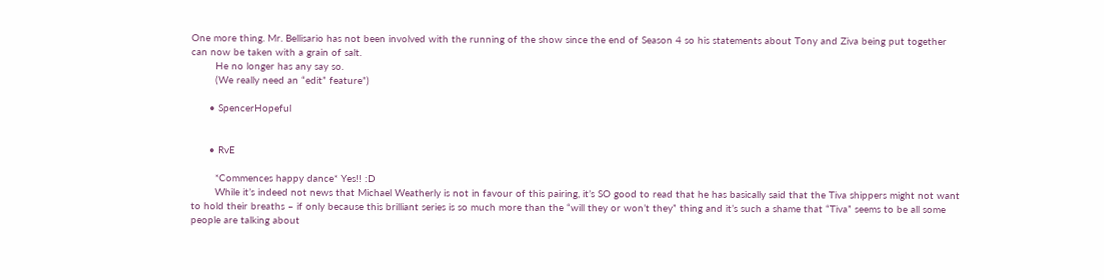One more thing. Mr. Bellisario has not been involved with the running of the show since the end of Season 4 so his statements about Tony and Ziva being put together can now be taken with a grain of salt.
        He no longer has any say so.
        (We really need an “edit” feature”)

      • SpencerHopeful


      • RvE

        *Commences happy dance* Yes!! :D
        While it’s indeed not news that Michael Weatherly is not in favour of this pairing, it’s SO good to read that he has basically said that the Tiva shippers might not want to hold their breaths – if only because this brilliant series is so much more than the “will they or won’t they” thing and it’s such a shame that “Tiva” seems to be all some people are talking about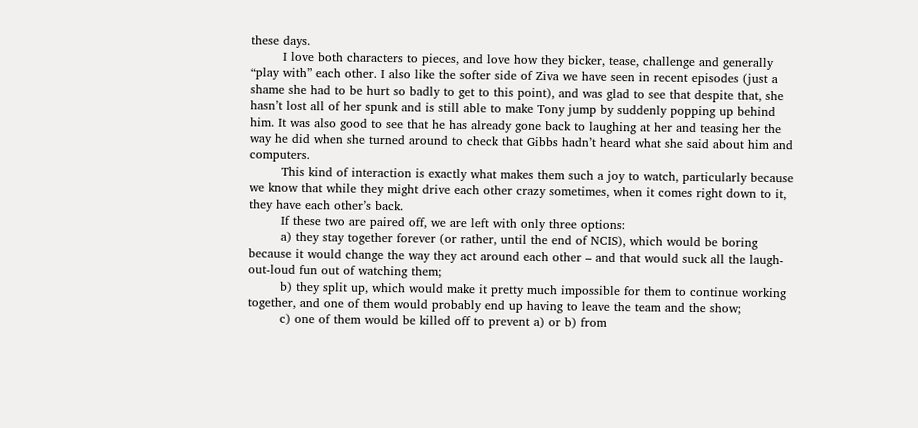these days.
        I love both characters to pieces, and love how they bicker, tease, challenge and generally “play with” each other. I also like the softer side of Ziva we have seen in recent episodes (just a shame she had to be hurt so badly to get to this point), and was glad to see that despite that, she hasn’t lost all of her spunk and is still able to make Tony jump by suddenly popping up behind him. It was also good to see that he has already gone back to laughing at her and teasing her the way he did when she turned around to check that Gibbs hadn’t heard what she said about him and computers.
        This kind of interaction is exactly what makes them such a joy to watch, particularly because we know that while they might drive each other crazy sometimes, when it comes right down to it, they have each other’s back.
        If these two are paired off, we are left with only three options:
        a) they stay together forever (or rather, until the end of NCIS), which would be boring because it would change the way they act around each other – and that would suck all the laugh-out-loud fun out of watching them;
        b) they split up, which would make it pretty much impossible for them to continue working together, and one of them would probably end up having to leave the team and the show;
        c) one of them would be killed off to prevent a) or b) from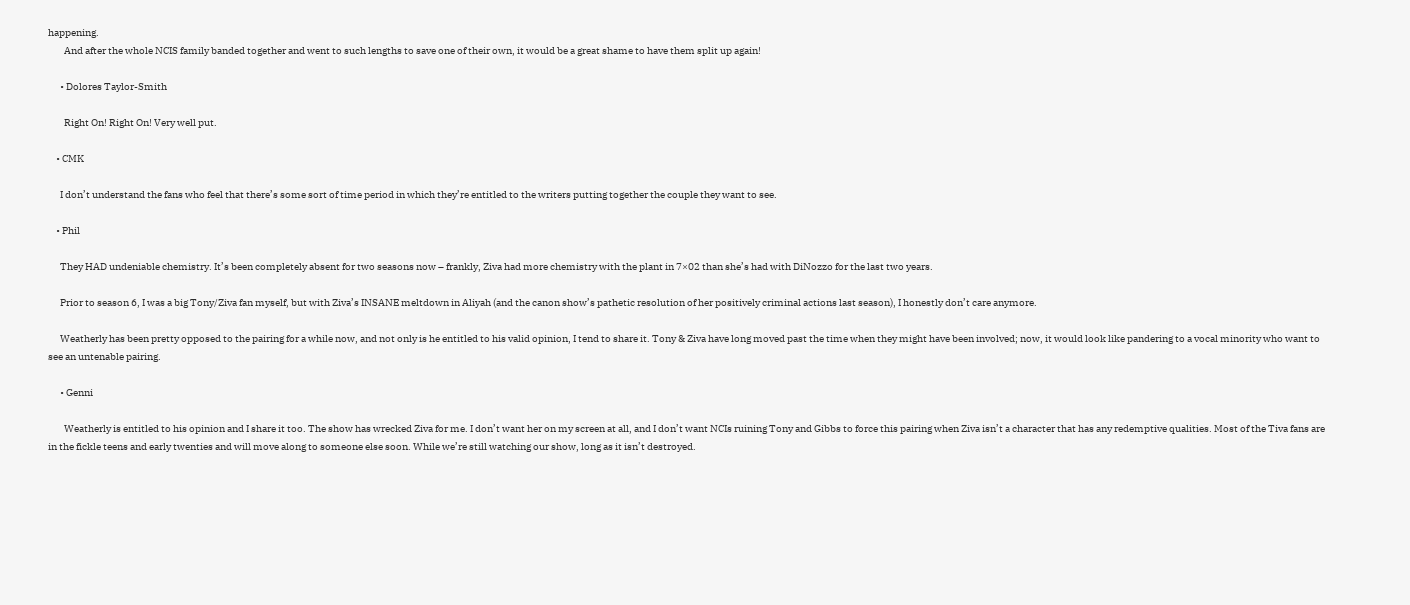happening.
        And after the whole NCIS family banded together and went to such lengths to save one of their own, it would be a great shame to have them split up again!

      • Dolores Taylor-Smith

        Right On! Right On! Very well put.

    • CMK

      I don’t understand the fans who feel that there’s some sort of time period in which they’re entitled to the writers putting together the couple they want to see.

    • Phil

      They HAD undeniable chemistry. It’s been completely absent for two seasons now – frankly, Ziva had more chemistry with the plant in 7×02 than she’s had with DiNozzo for the last two years.

      Prior to season 6, I was a big Tony/Ziva fan myself, but with Ziva’s INSANE meltdown in Aliyah (and the canon show’s pathetic resolution of her positively criminal actions last season), I honestly don’t care anymore.

      Weatherly has been pretty opposed to the pairing for a while now, and not only is he entitled to his valid opinion, I tend to share it. Tony & Ziva have long moved past the time when they might have been involved; now, it would look like pandering to a vocal minority who want to see an untenable pairing.

      • Genni

        Weatherly is entitled to his opinion and I share it too. The show has wrecked Ziva for me. I don’t want her on my screen at all, and I don’t want NCIs ruining Tony and Gibbs to force this pairing when Ziva isn’t a character that has any redemptive qualities. Most of the Tiva fans are in the fickle teens and early twenties and will move along to someone else soon. While we’re still watching our show, long as it isn’t destroyed.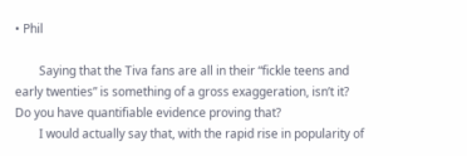• Phil

        Saying that the Tiva fans are all in their “fickle teens and early twenties” is something of a gross exaggeration, isn’t it? Do you have quantifiable evidence proving that?
        I would actually say that, with the rapid rise in popularity of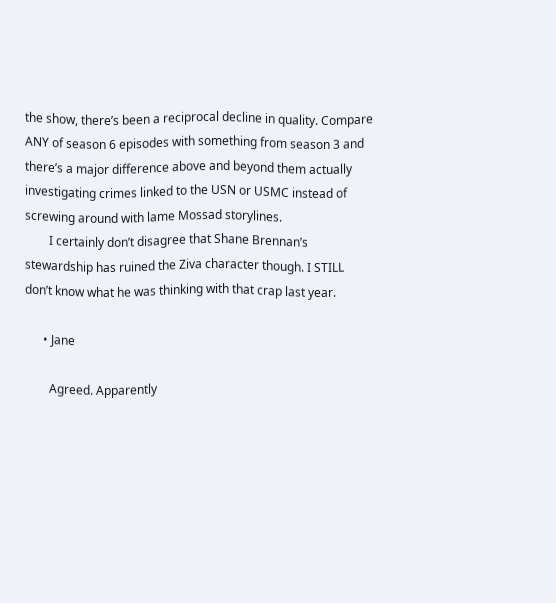the show, there’s been a reciprocal decline in quality. Compare ANY of season 6 episodes with something from season 3 and there’s a major difference above and beyond them actually investigating crimes linked to the USN or USMC instead of screwing around with lame Mossad storylines.
        I certainly don’t disagree that Shane Brennan’s stewardship has ruined the Ziva character though. I STILL don’t know what he was thinking with that crap last year.

      • Jane

        Agreed. Apparently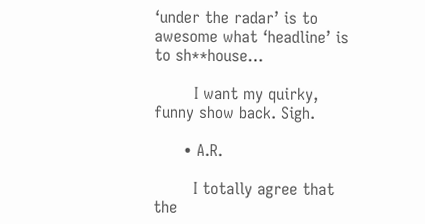‘under the radar’ is to awesome what ‘headline’ is to sh**house…

        I want my quirky, funny show back. Sigh.

      • A.R.

        I totally agree that the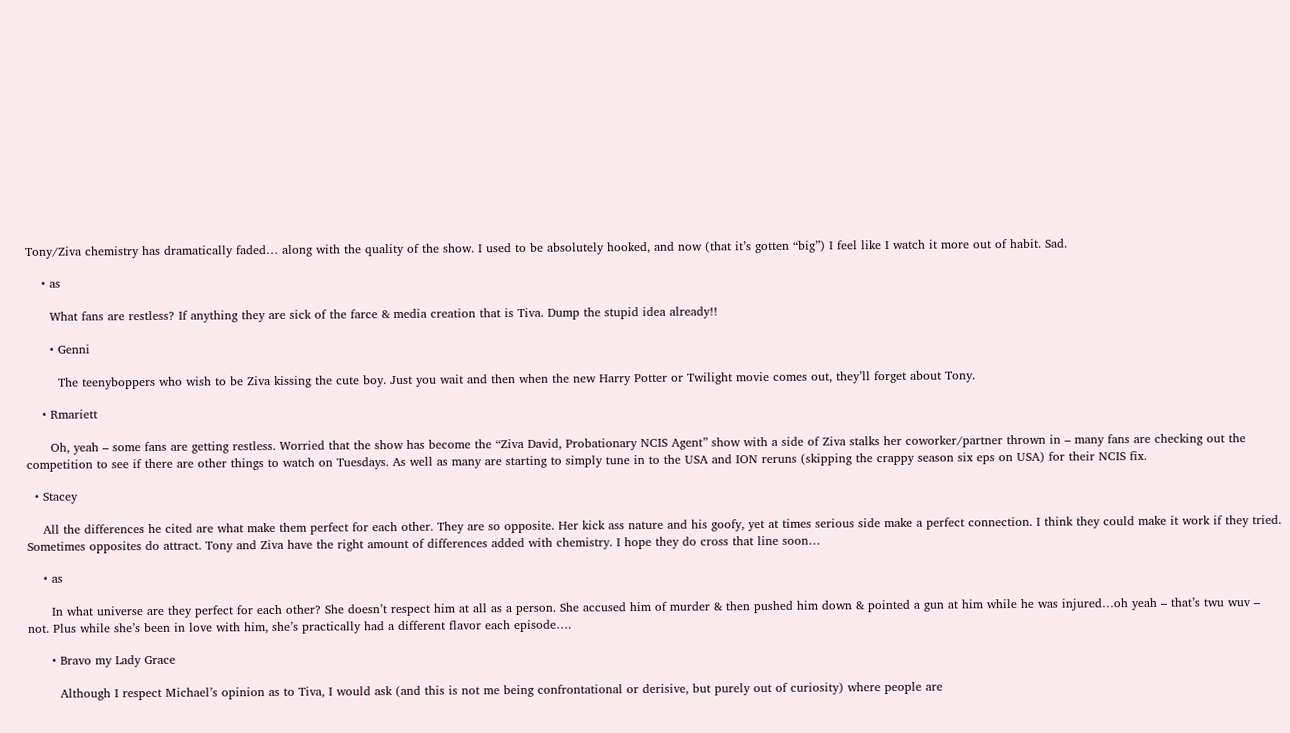Tony/Ziva chemistry has dramatically faded… along with the quality of the show. I used to be absolutely hooked, and now (that it’s gotten “big”) I feel like I watch it more out of habit. Sad.

    • as

      What fans are restless? If anything they are sick of the farce & media creation that is Tiva. Dump the stupid idea already!!

      • Genni

        The teenyboppers who wish to be Ziva kissing the cute boy. Just you wait and then when the new Harry Potter or Twilight movie comes out, they’ll forget about Tony.

    • Rmariett

      Oh, yeah – some fans are getting restless. Worried that the show has become the “Ziva David, Probationary NCIS Agent” show with a side of Ziva stalks her coworker/partner thrown in – many fans are checking out the competition to see if there are other things to watch on Tuesdays. As well as many are starting to simply tune in to the USA and ION reruns (skipping the crappy season six eps on USA) for their NCIS fix.

  • Stacey

    All the differences he cited are what make them perfect for each other. They are so opposite. Her kick ass nature and his goofy, yet at times serious side make a perfect connection. I think they could make it work if they tried. Sometimes opposites do attract. Tony and Ziva have the right amount of differences added with chemistry. I hope they do cross that line soon…

    • as

      In what universe are they perfect for each other? She doesn’t respect him at all as a person. She accused him of murder & then pushed him down & pointed a gun at him while he was injured…oh yeah – that’s twu wuv – not. Plus while she’s been in love with him, she’s practically had a different flavor each episode….

      • Bravo my Lady Grace

        Although I respect Michael’s opinion as to Tiva, I would ask (and this is not me being confrontational or derisive, but purely out of curiosity) where people are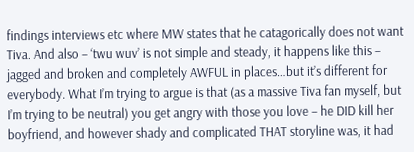findings interviews etc where MW states that he catagorically does not want Tiva. And also – ‘twu wuv’ is not simple and steady, it happens like this – jagged and broken and completely AWFUL in places…but it’s different for everybody. What I’m trying to argue is that (as a massive Tiva fan myself, but I’m trying to be neutral) you get angry with those you love – he DID kill her boyfriend, and however shady and complicated THAT storyline was, it had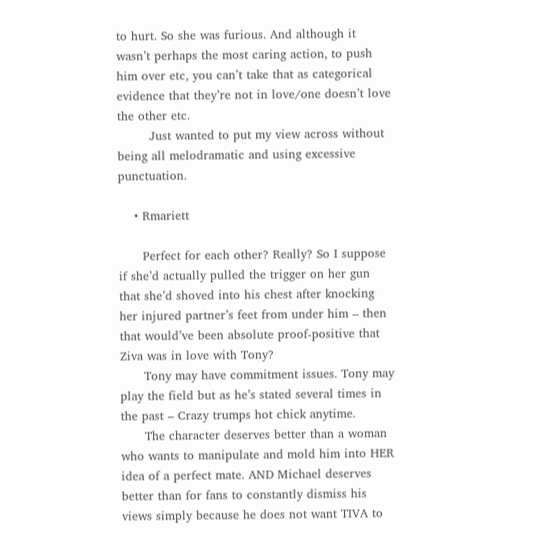to hurt. So she was furious. And although it wasn’t perhaps the most caring action, to push him over etc, you can’t take that as categorical evidence that they’re not in love/one doesn’t love the other etc.
        Just wanted to put my view across without being all melodramatic and using excessive punctuation.

    • Rmariett

      Perfect for each other? Really? So I suppose if she’d actually pulled the trigger on her gun that she’d shoved into his chest after knocking her injured partner’s feet from under him – then that would’ve been absolute proof-positive that Ziva was in love with Tony?
      Tony may have commitment issues. Tony may play the field but as he’s stated several times in the past – Crazy trumps hot chick anytime.
      The character deserves better than a woman who wants to manipulate and mold him into HER idea of a perfect mate. AND Michael deserves better than for fans to constantly dismiss his views simply because he does not want TIVA to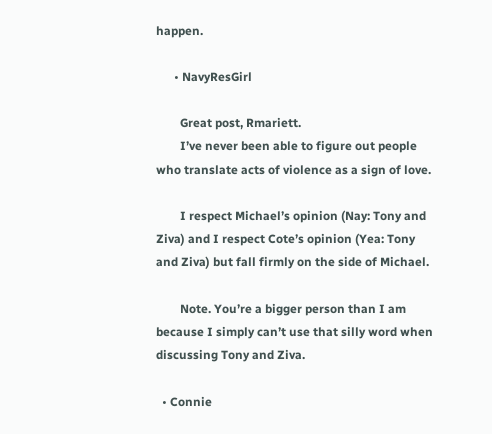happen.

      • NavyResGirl

        Great post, Rmariett.
        I’ve never been able to figure out people who translate acts of violence as a sign of love.

        I respect Michael’s opinion (Nay: Tony and Ziva) and I respect Cote’s opinion (Yea: Tony and Ziva) but fall firmly on the side of Michael.

        Note. You’re a bigger person than I am because I simply can’t use that silly word when discussing Tony and Ziva.

  • Connie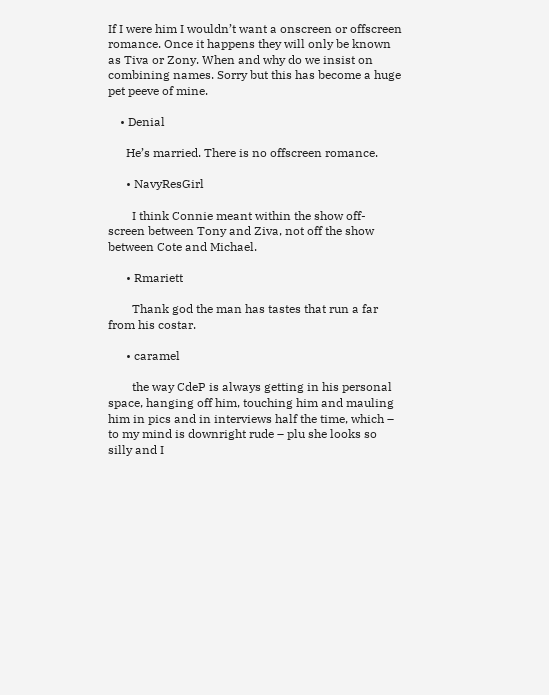If I were him I wouldn’t want a onscreen or offscreen romance. Once it happens they will only be known as Tiva or Zony. When and why do we insist on combining names. Sorry but this has become a huge pet peeve of mine.

    • Denial

      He’s married. There is no offscreen romance.

      • NavyResGirl

        I think Connie meant within the show off-screen between Tony and Ziva, not off the show between Cote and Michael.

      • Rmariett

        Thank god the man has tastes that run a far from his costar.

      • caramel

        the way CdeP is always getting in his personal space, hanging off him, touching him and mauling him in pics and in interviews half the time, which – to my mind is downright rude – plu she looks so silly and I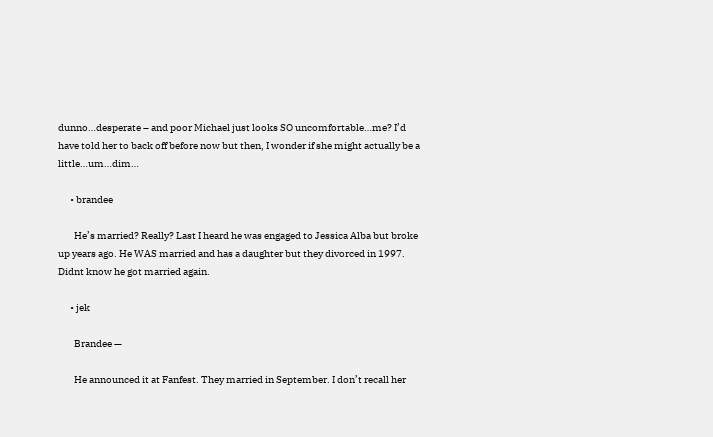dunno…desperate – and poor Michael just looks SO uncomfortable…me? I’d have told her to back off before now but then, I wonder if she might actually be a little…um…dim…

      • brandee

        He’s married? Really? Last I heard he was engaged to Jessica Alba but broke up years ago. He WAS married and has a daughter but they divorced in 1997. Didnt know he got married again.

      • jek

        Brandee —

        He announced it at Fanfest. They married in September. I don’t recall her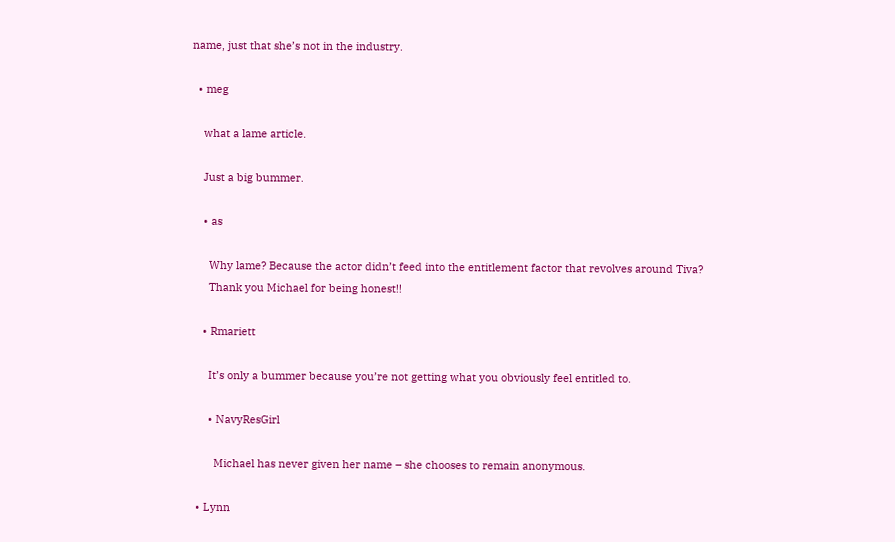name, just that she’s not in the industry.

  • meg

    what a lame article.

    Just a big bummer.

    • as

      Why lame? Because the actor didn’t feed into the entitlement factor that revolves around Tiva?
      Thank you Michael for being honest!!

    • Rmariett

      It’s only a bummer because you’re not getting what you obviously feel entitled to.

      • NavyResGirl

        Michael has never given her name – she chooses to remain anonymous.

  • Lynn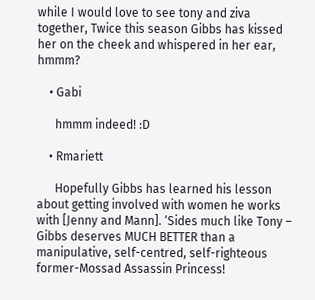while I would love to see tony and ziva together, Twice this season Gibbs has kissed her on the cheek and whispered in her ear, hmmm?

    • Gabi

      hmmm indeed! :D

    • Rmariett

      Hopefully Gibbs has learned his lesson about getting involved with women he works with [Jenny and Mann]. ‘Sides much like Tony – Gibbs deserves MUCH BETTER than a manipulative, self-centred, self-righteous former-Mossad Assassin Princess!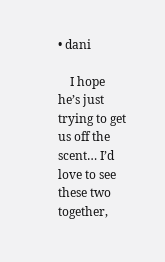• dani

    I hope he’s just trying to get us off the scent… I’d love to see these two together,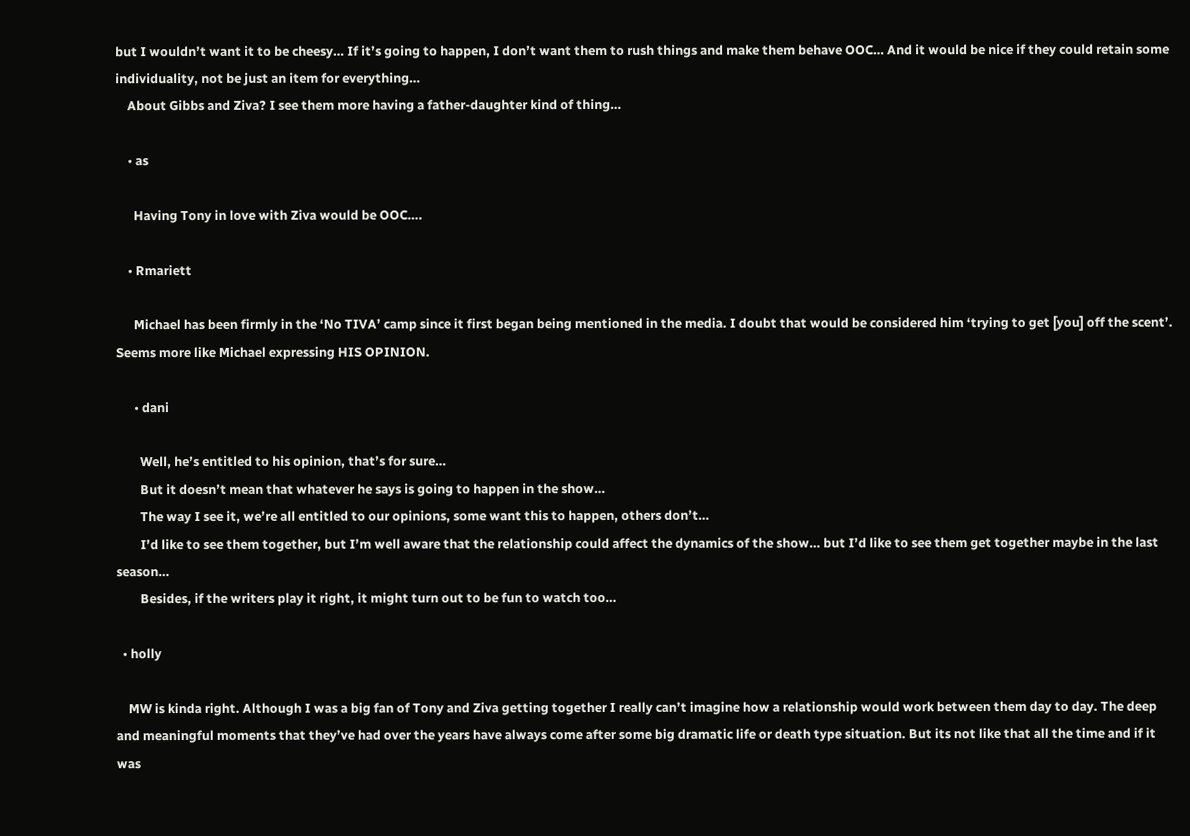but I wouldn’t want it to be cheesy… If it’s going to happen, I don’t want them to rush things and make them behave OOC… And it would be nice if they could retain some individuality, not be just an item for everything…
    About Gibbs and Ziva? I see them more having a father-daughter kind of thing…

    • as

      Having Tony in love with Ziva would be OOC….

    • Rmariett

      Michael has been firmly in the ‘No TIVA’ camp since it first began being mentioned in the media. I doubt that would be considered him ‘trying to get [you] off the scent’. Seems more like Michael expressing HIS OPINION.

      • dani

        Well, he’s entitled to his opinion, that’s for sure…
        But it doesn’t mean that whatever he says is going to happen in the show…
        The way I see it, we’re all entitled to our opinions, some want this to happen, others don’t…
        I’d like to see them together, but I’m well aware that the relationship could affect the dynamics of the show… but I’d like to see them get together maybe in the last season…
        Besides, if the writers play it right, it might turn out to be fun to watch too…

  • holly

    MW is kinda right. Although I was a big fan of Tony and Ziva getting together I really can’t imagine how a relationship would work between them day to day. The deep and meaningful moments that they’ve had over the years have always come after some big dramatic life or death type situation. But its not like that all the time and if it was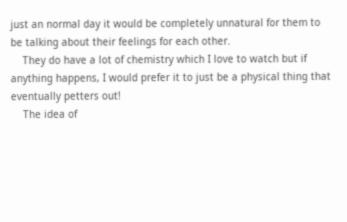just an normal day it would be completely unnatural for them to be talking about their feelings for each other.
    They do have a lot of chemistry which I love to watch but if anything happens, I would prefer it to just be a physical thing that eventually petters out!
    The idea of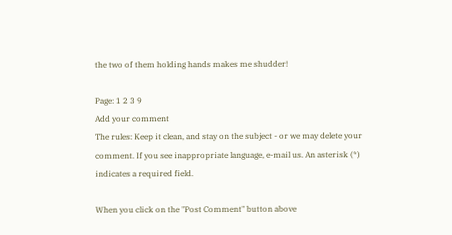the two of them holding hands makes me shudder!

Page: 1 2 3 9
Add your comment
The rules: Keep it clean, and stay on the subject - or we may delete your comment. If you see inappropriate language, e-mail us. An asterisk (*) indicates a required field.

When you click on the "Post Comment" button above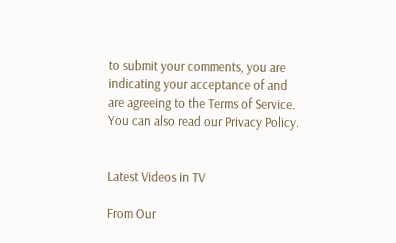to submit your comments, you are indicating your acceptance of and are agreeing to the Terms of Service. You can also read our Privacy Policy.


Latest Videos in TV

From Our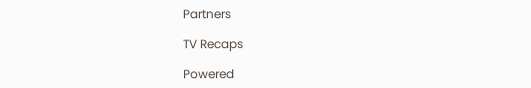Partners

TV Recaps

Powered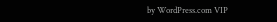by WordPress.com VIP